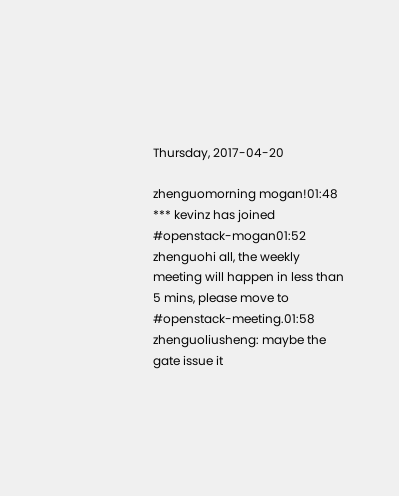Thursday, 2017-04-20

zhenguomorning mogan!01:48
*** kevinz has joined #openstack-mogan01:52
zhenguohi all, the weekly meeting will happen in less than 5 mins, please move to #openstack-meeting.01:58
zhenguoliusheng: maybe the gate issue it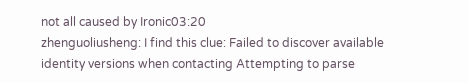not all caused by Ironic03:20
zhenguoliusheng: I find this clue: Failed to discover available identity versions when contacting Attempting to parse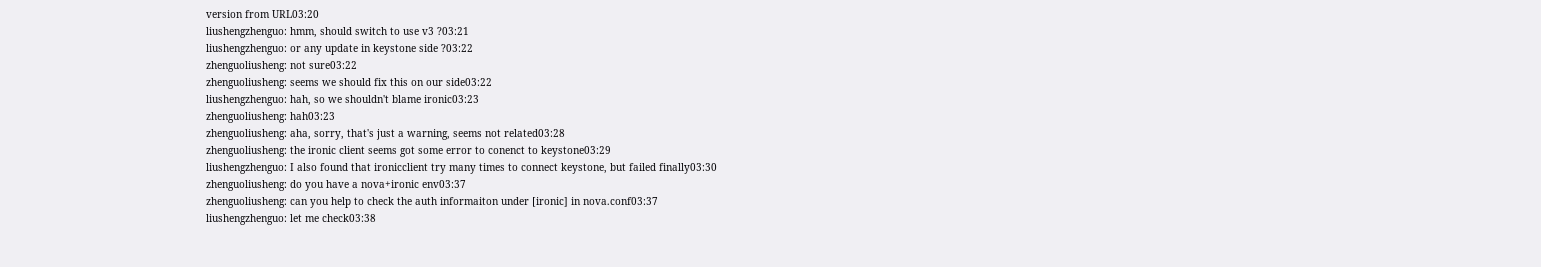version from URL03:20
liushengzhenguo: hmm, should switch to use v3 ?03:21
liushengzhenguo: or any update in keystone side ?03:22
zhenguoliusheng: not sure03:22
zhenguoliusheng: seems we should fix this on our side03:22
liushengzhenguo: hah, so we shouldn't blame ironic03:23
zhenguoliusheng: hah03:23
zhenguoliusheng: aha, sorry, that's just a warning, seems not related03:28
zhenguoliusheng: the ironic client seems got some error to conenct to keystone03:29
liushengzhenguo: I also found that ironicclient try many times to connect keystone, but failed finally03:30
zhenguoliusheng: do you have a nova+ironic env03:37
zhenguoliusheng: can you help to check the auth informaiton under [ironic] in nova.conf03:37
liushengzhenguo: let me check03:38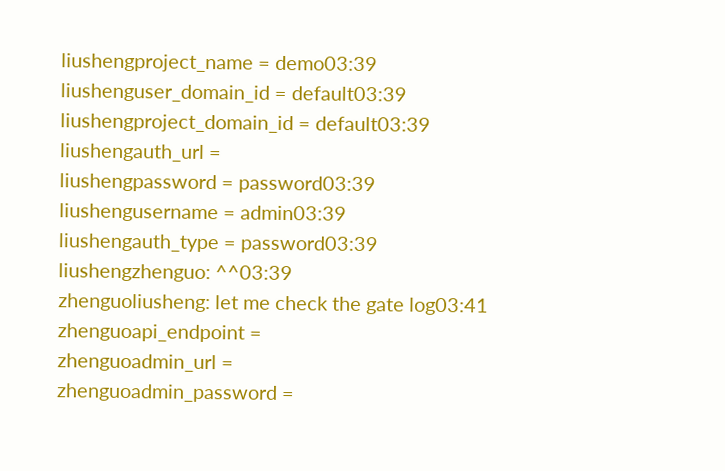liushengproject_name = demo03:39
liushenguser_domain_id = default03:39
liushengproject_domain_id = default03:39
liushengauth_url =
liushengpassword = password03:39
liushengusername = admin03:39
liushengauth_type = password03:39
liushengzhenguo: ^^03:39
zhenguoliusheng: let me check the gate log03:41
zhenguoapi_endpoint =
zhenguoadmin_url =
zhenguoadmin_password =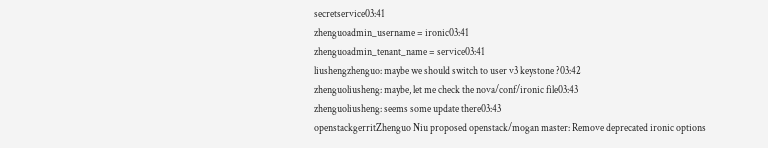secretservice03:41
zhenguoadmin_username = ironic03:41
zhenguoadmin_tenant_name = service03:41
liushengzhenguo: maybe we should switch to user v3 keystone ?03:42
zhenguoliusheng: maybe, let me check the nova/conf/ironic file03:43
zhenguoliusheng: seems some update there03:43
openstackgerritZhenguo Niu proposed openstack/mogan master: Remove deprecated ironic options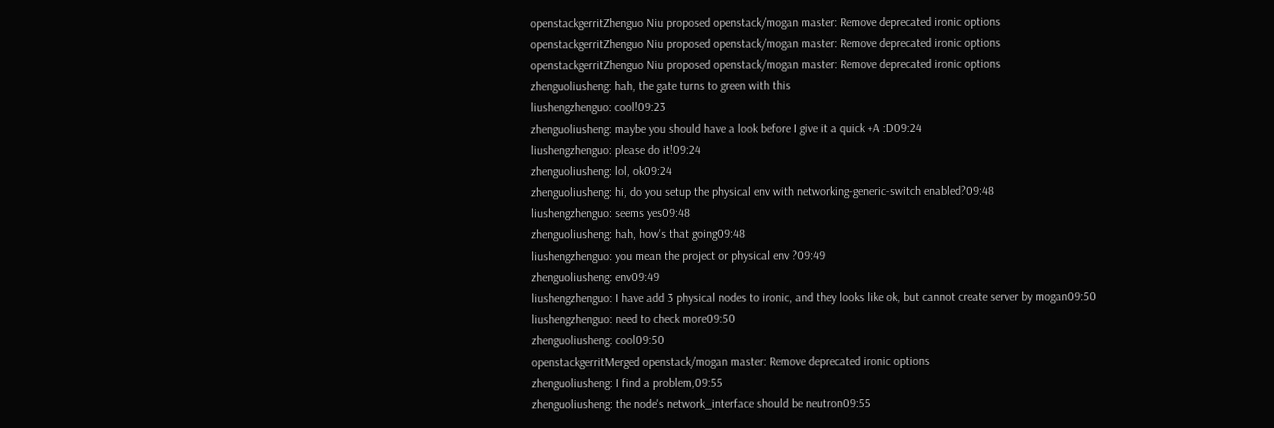openstackgerritZhenguo Niu proposed openstack/mogan master: Remove deprecated ironic options
openstackgerritZhenguo Niu proposed openstack/mogan master: Remove deprecated ironic options
openstackgerritZhenguo Niu proposed openstack/mogan master: Remove deprecated ironic options
zhenguoliusheng: hah, the gate turns to green with this
liushengzhenguo: cool!09:23
zhenguoliusheng: maybe you should have a look before I give it a quick +A :D09:24
liushengzhenguo: please do it!09:24
zhenguoliusheng: lol, ok09:24
zhenguoliusheng: hi, do you setup the physical env with networking-generic-switch enabled?09:48
liushengzhenguo: seems yes09:48
zhenguoliusheng: hah, how's that going09:48
liushengzhenguo: you mean the project or physical env ?09:49
zhenguoliusheng: env09:49
liushengzhenguo: I have add 3 physical nodes to ironic, and they looks like ok, but cannot create server by mogan09:50
liushengzhenguo: need to check more09:50
zhenguoliusheng: cool09:50
openstackgerritMerged openstack/mogan master: Remove deprecated ironic options
zhenguoliusheng: I find a problem,09:55
zhenguoliusheng: the node's network_interface should be neutron09:55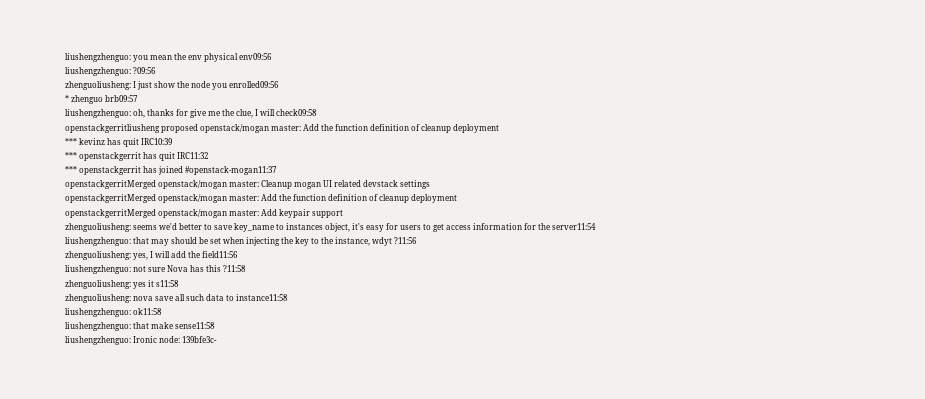liushengzhenguo: you mean the env physical env09:56
liushengzhenguo: ?09:56
zhenguoliusheng: I just show the node you enrolled09:56
* zhenguo brb09:57
liushengzhenguo: oh, thanks for give me the clue, I will check09:58
openstackgerritliusheng proposed openstack/mogan master: Add the function definition of cleanup deployment
*** kevinz has quit IRC10:39
*** openstackgerrit has quit IRC11:32
*** openstackgerrit has joined #openstack-mogan11:37
openstackgerritMerged openstack/mogan master: Cleanup mogan UI related devstack settings
openstackgerritMerged openstack/mogan master: Add the function definition of cleanup deployment
openstackgerritMerged openstack/mogan master: Add keypair support
zhenguoliusheng: seems we'd better to save key_name to instances object, it's easy for users to get access information for the server11:54
liushengzhenguo: that may should be set when injecting the key to the instance, wdyt ?11:56
zhenguoliusheng: yes, I will add the field11:56
liushengzhenguo: not sure Nova has this ?11:58
zhenguoliusheng: yes it s11:58
zhenguoliusheng: nova save all such data to instance11:58
liushengzhenguo: ok11:58
liushengzhenguo: that make sense11:58
liushengzhenguo: Ironic node: 139bfe3c-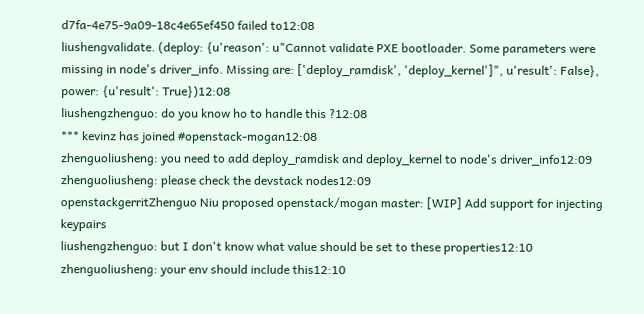d7fa-4e75-9a09-18c4e65ef450 failed to12:08
liushengvalidate. (deploy: {u'reason': u"Cannot validate PXE bootloader. Some parameters were missing in node's driver_info. Missing are: ['deploy_ramdisk', 'deploy_kernel']", u'result': False}, power: {u'result': True})12:08
liushengzhenguo: do you know ho to handle this ?12:08
*** kevinz has joined #openstack-mogan12:08
zhenguoliusheng: you need to add deploy_ramdisk and deploy_kernel to node's driver_info12:09
zhenguoliusheng: please check the devstack nodes12:09
openstackgerritZhenguo Niu proposed openstack/mogan master: [WIP] Add support for injecting keypairs
liushengzhenguo: but I don't know what value should be set to these properties12:10
zhenguoliusheng: your env should include this12:10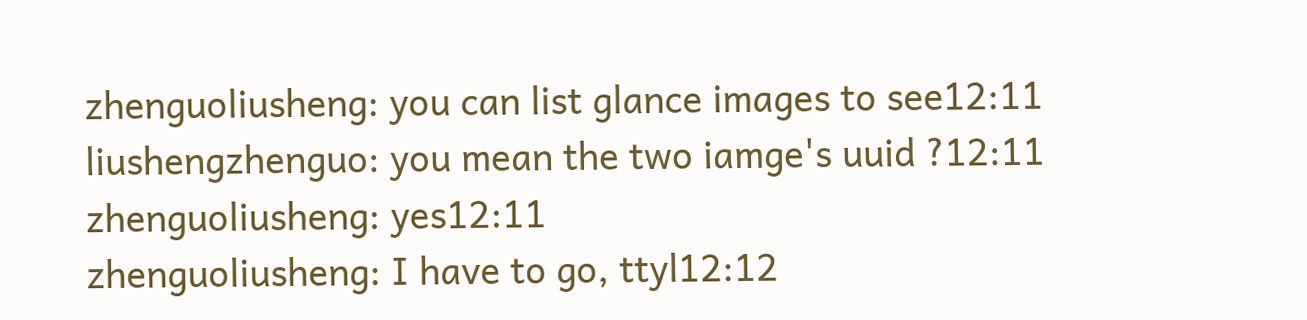zhenguoliusheng: you can list glance images to see12:11
liushengzhenguo: you mean the two iamge's uuid ?12:11
zhenguoliusheng: yes12:11
zhenguoliusheng: I have to go, ttyl12:12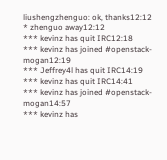liushengzhenguo: ok, thanks12:12
* zhenguo away12:12
*** kevinz has quit IRC12:18
*** kevinz has joined #openstack-mogan12:19
*** Jeffrey4l has quit IRC14:19
*** kevinz has quit IRC14:41
*** kevinz has joined #openstack-mogan14:57
*** kevinz has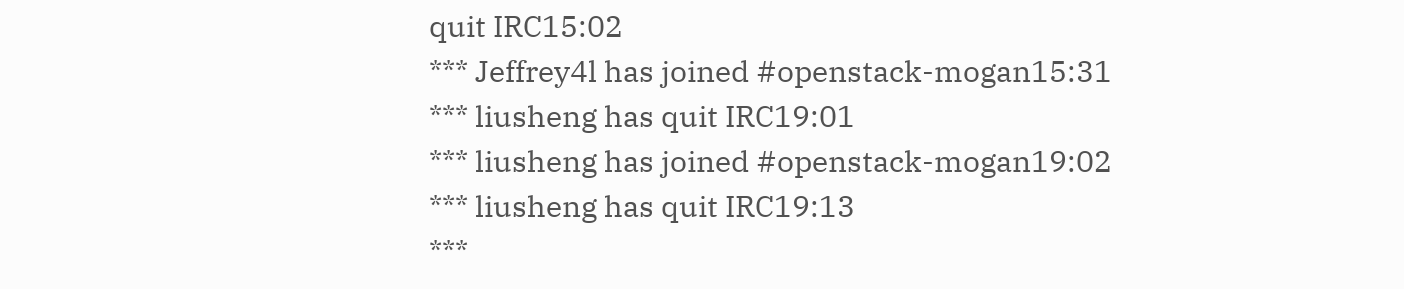quit IRC15:02
*** Jeffrey4l has joined #openstack-mogan15:31
*** liusheng has quit IRC19:01
*** liusheng has joined #openstack-mogan19:02
*** liusheng has quit IRC19:13
***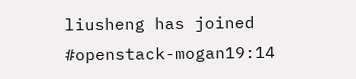liusheng has joined #openstack-mogan19:14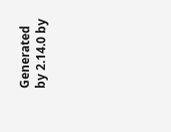Generated by 2.14.0 by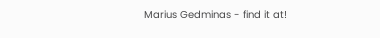Marius Gedminas - find it at!